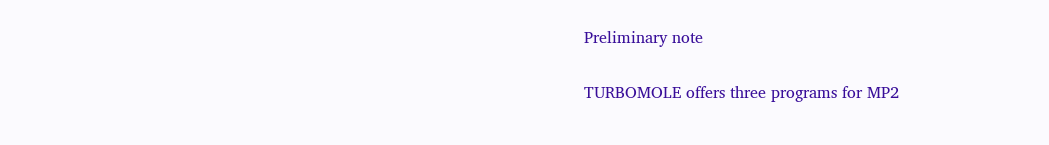Preliminary note

TURBOMOLE offers three programs for MP2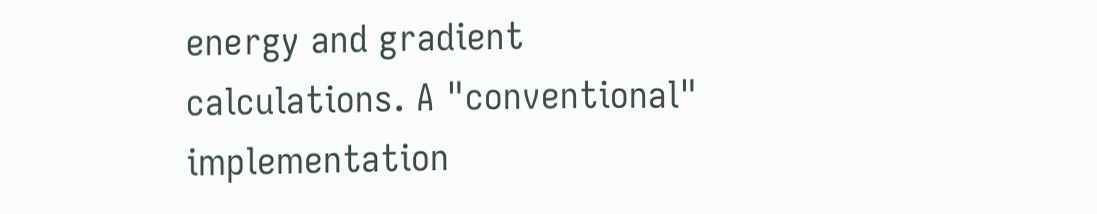energy and gradient calculations. A "conventional" implementation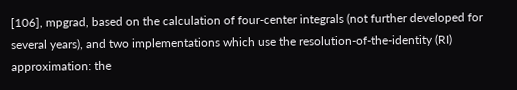[106], mpgrad, based on the calculation of four-center integrals (not further developed for several years), and two implementations which use the resolution-of-the-identity (RI) approximation: the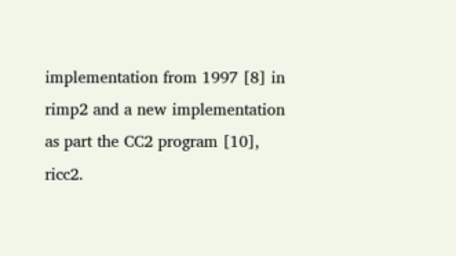implementation from 1997 [8] in rimp2 and a new implementation as part the CC2 program [10], ricc2.